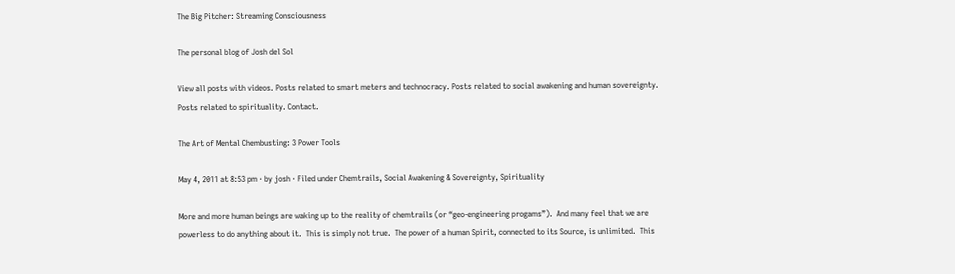The Big Pitcher: Streaming Consciousness

The personal blog of Josh del Sol

View all posts with videos. Posts related to smart meters and technocracy. Posts related to social awakening and human sovereignty. Posts related to spirituality. Contact.

The Art of Mental Chembusting: 3 Power Tools

May 4, 2011 at 8:53 pm · by josh · Filed under Chemtrails, Social Awakening & Sovereignty, Spirituality

More and more human beings are waking up to the reality of chemtrails (or “geo-engineering progams”).  And many feel that we are powerless to do anything about it.  This is simply not true.  The power of a human Spirit, connected to its Source, is unlimited.  This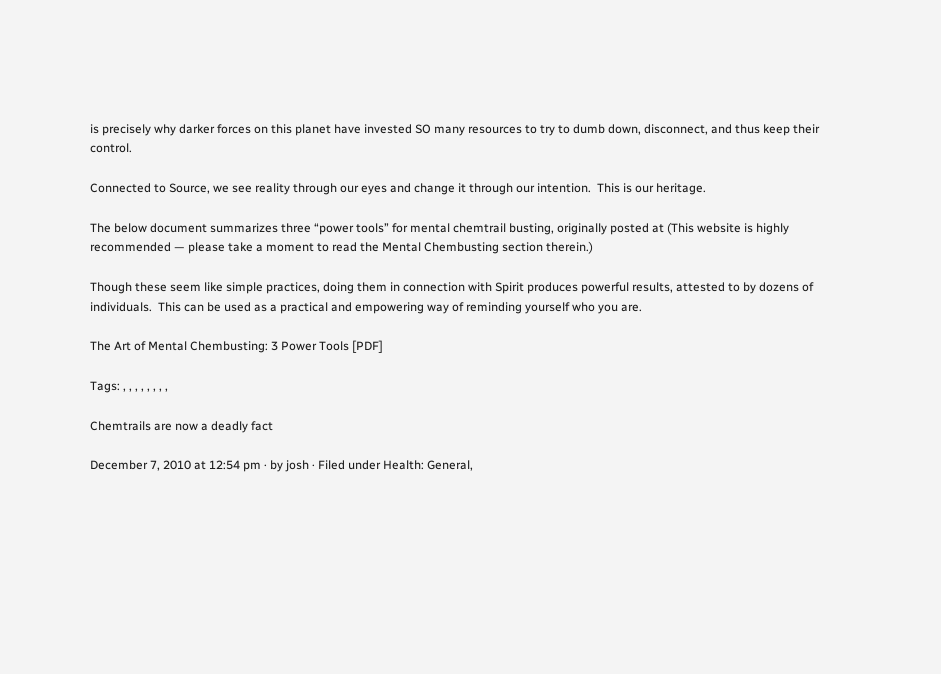is precisely why darker forces on this planet have invested SO many resources to try to dumb down, disconnect, and thus keep their control.

Connected to Source, we see reality through our eyes and change it through our intention.  This is our heritage.

The below document summarizes three “power tools” for mental chemtrail busting, originally posted at (This website is highly recommended — please take a moment to read the Mental Chembusting section therein.)

Though these seem like simple practices, doing them in connection with Spirit produces powerful results, attested to by dozens of individuals.  This can be used as a practical and empowering way of reminding yourself who you are.

The Art of Mental Chembusting: 3 Power Tools [PDF]

Tags: , , , , , , , ,

Chemtrails are now a deadly fact

December 7, 2010 at 12:54 pm · by josh · Filed under Health: General,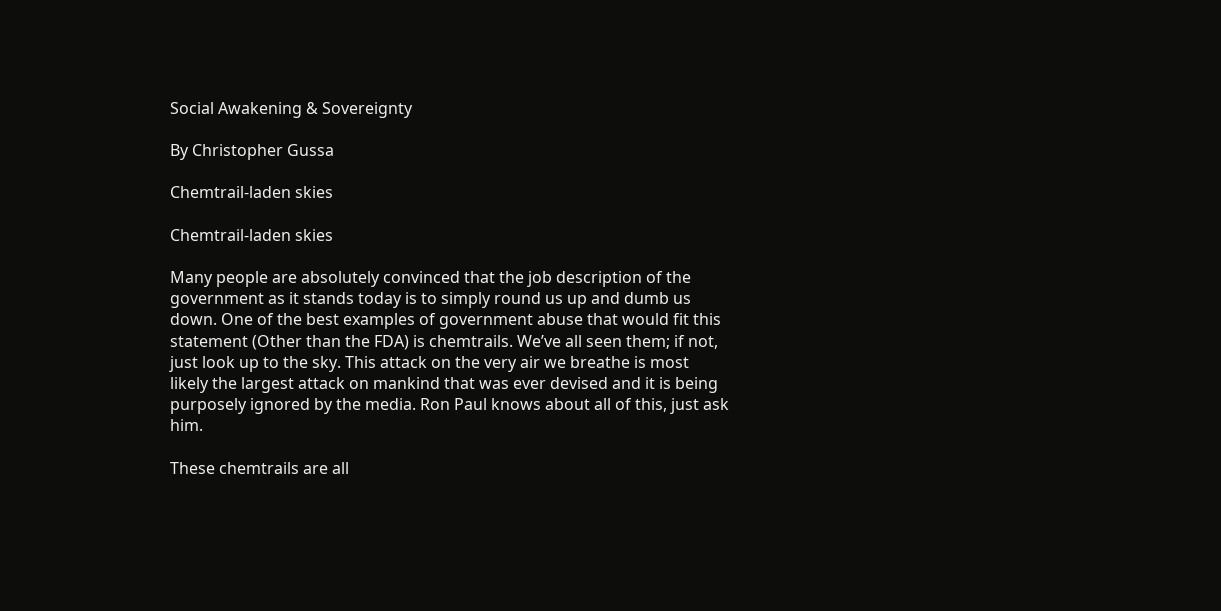Social Awakening & Sovereignty

By Christopher Gussa

Chemtrail-laden skies

Chemtrail-laden skies

Many people are absolutely convinced that the job description of the government as it stands today is to simply round us up and dumb us down. One of the best examples of government abuse that would fit this statement (Other than the FDA) is chemtrails. We’ve all seen them; if not, just look up to the sky. This attack on the very air we breathe is most likely the largest attack on mankind that was ever devised and it is being purposely ignored by the media. Ron Paul knows about all of this, just ask him.

These chemtrails are all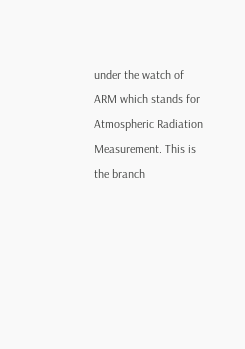under the watch of ARM which stands for Atmospheric Radiation Measurement. This is the branch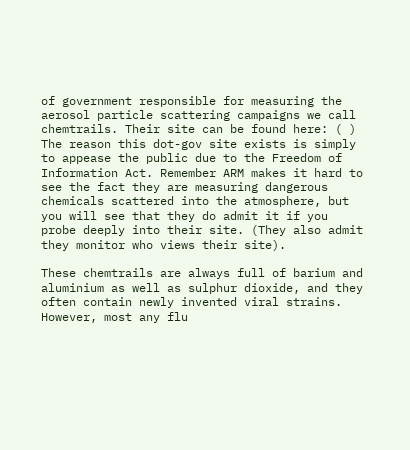of government responsible for measuring the aerosol particle scattering campaigns we call chemtrails. Their site can be found here: ( ) The reason this dot-gov site exists is simply to appease the public due to the Freedom of Information Act. Remember ARM makes it hard to see the fact they are measuring dangerous chemicals scattered into the atmosphere, but you will see that they do admit it if you probe deeply into their site. (They also admit they monitor who views their site).

These chemtrails are always full of barium and aluminium as well as sulphur dioxide, and they often contain newly invented viral strains. However, most any flu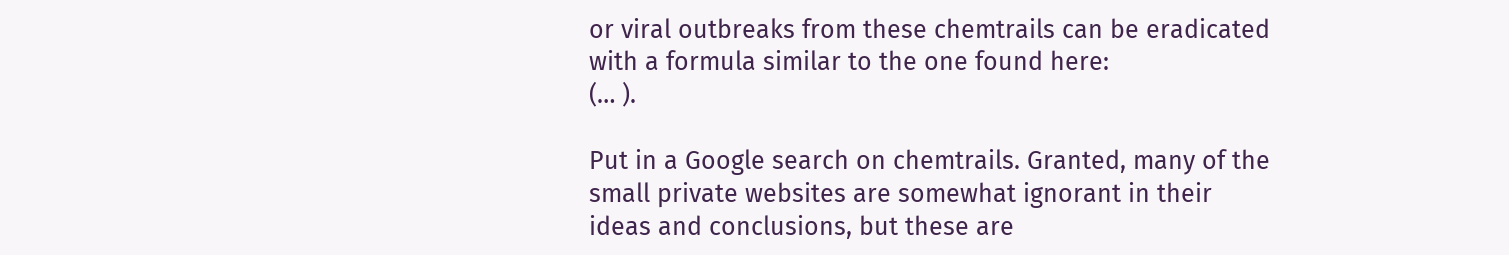or viral outbreaks from these chemtrails can be eradicated with a formula similar to the one found here:
(… ).

Put in a Google search on chemtrails. Granted, many of the small private websites are somewhat ignorant in their ideas and conclusions, but these are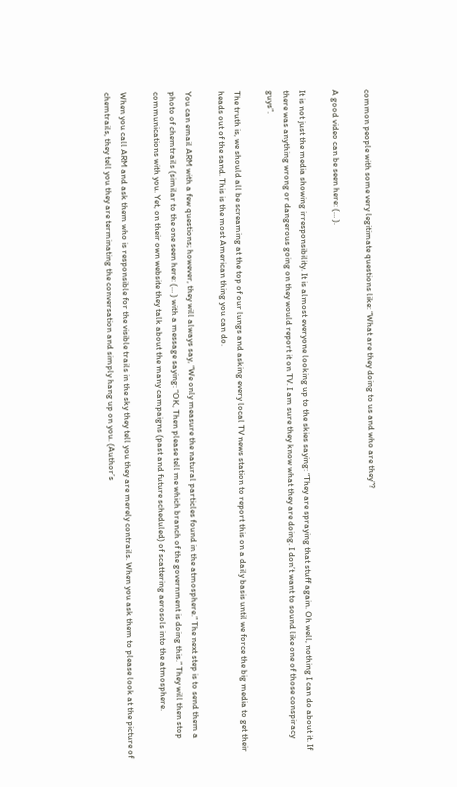common people with some very legitimate questions like: “What are they doing to us and who are they”?

A good video can be seen here: (… ).

It is not just the media showing irresponsibility. It is almost everyone looking up to the skies saying: “They are spraying that stuff again. Oh well, nothing I can do about it. If there was anything wrong or dangerous going on they would report it on TV. I am sure they know what they are doing. I don’t want to sound like one of those conspiracy guys”.

The truth is, we should all be screaming at the top of our lungs and asking every local TV news station to report this on a daily basis until we force the big media to get their heads out of the sand. This is the most American thing you can do.

You can email ARM with a few questions; however, they will always say, “We only measure the natural particles found in the atmosphere.” The next step is to send them a photo of chemtrails (similar to the one seen here: (… ) with a message saying: “OK, Then please tell me which branch of the government is doing this.” They will then stop communications with you. Yet, on their own website they talk about the many campaigns (past and future scheduled) of scattering aerosols into the atmosphere.

When you call ARM and ask them who is responsible for the visible trails in the sky they tell you they are merely contrails. When you ask them to please look at the picture of chemtrails, they tell you they are terminating the conversation and simply hang up on you. (Author’s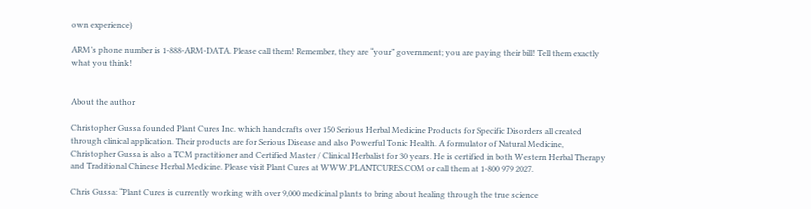own experience)

ARM’s phone number is 1-888-ARM-DATA. Please call them! Remember, they are “your” government; you are paying their bill! Tell them exactly what you think!


About the author

Christopher Gussa founded Plant Cures Inc. which handcrafts over 150 Serious Herbal Medicine Products for Specific Disorders all created through clinical application. Their products are for Serious Disease and also Powerful Tonic Health. A formulator of Natural Medicine, Christopher Gussa is also a TCM practitioner and Certified Master / Clinical Herbalist for 30 years. He is certified in both Western Herbal Therapy and Traditional Chinese Herbal Medicine. Please visit Plant Cures at WWW.PLANTCURES.COM or call them at 1-800 979 2027.

Chris Gussa: “Plant Cures is currently working with over 9,000 medicinal plants to bring about healing through the true science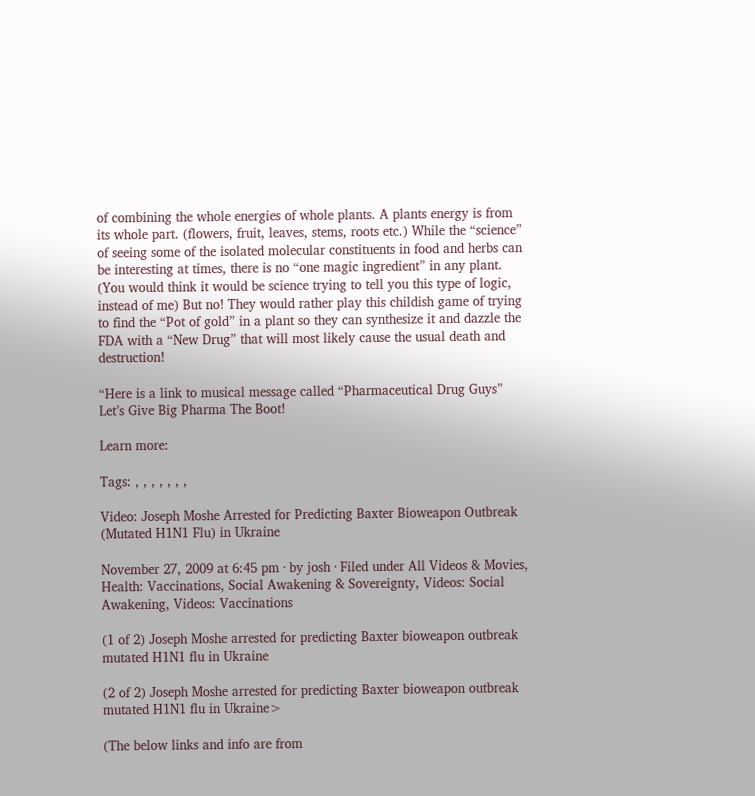of combining the whole energies of whole plants. A plants energy is from its whole part. (flowers, fruit, leaves, stems, roots etc.) While the “science” of seeing some of the isolated molecular constituents in food and herbs can be interesting at times, there is no “one magic ingredient” in any plant. (You would think it would be science trying to tell you this type of logic, instead of me) But no! They would rather play this childish game of trying to find the “Pot of gold” in a plant so they can synthesize it and dazzle the FDA with a “New Drug” that will most likely cause the usual death and destruction!

“Here is a link to musical message called “Pharmaceutical Drug Guys” Let’s Give Big Pharma The Boot!

Learn more:

Tags: , , , , , , ,

Video: Joseph Moshe Arrested for Predicting Baxter Bioweapon Outbreak (Mutated H1N1 Flu) in Ukraine

November 27, 2009 at 6:45 pm · by josh · Filed under All Videos & Movies, Health: Vaccinations, Social Awakening & Sovereignty, Videos: Social Awakening, Videos: Vaccinations

(1 of 2) Joseph Moshe arrested for predicting Baxter bioweapon outbreak mutated H1N1 flu in Ukraine

(2 of 2) Joseph Moshe arrested for predicting Baxter bioweapon outbreak mutated H1N1 flu in Ukraine>

(The below links and info are from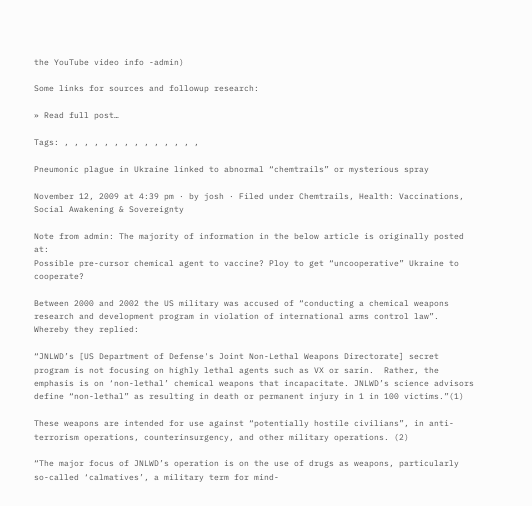the YouTube video info -admin)

Some links for sources and followup research:

» Read full post…

Tags: , , , , , , , , , , , , , ,

Pneumonic plague in Ukraine linked to abnormal “chemtrails” or mysterious spray

November 12, 2009 at 4:39 pm · by josh · Filed under Chemtrails, Health: Vaccinations, Social Awakening & Sovereignty

Note from admin: The majority of information in the below article is originally posted at:
Possible pre-cursor chemical agent to vaccine? Ploy to get “uncooperative” Ukraine to cooperate?

Between 2000 and 2002 the US military was accused of “conducting a chemical weapons research and development program in violation of international arms control law”. Whereby they replied:

“JNLWD’s [US Department of Defense's Joint Non-Lethal Weapons Directorate] secret program is not focusing on highly lethal agents such as VX or sarin.  Rather, the emphasis is on ‘non-lethal’ chemical weapons that incapacitate. JNLWD’s science advisors define “non-lethal” as resulting in death or permanent injury in 1 in 100 victims.”(1)

These weapons are intended for use against “potentially hostile civilians”, in anti-terrorism operations, counterinsurgency, and other military operations. (2)

“The major focus of JNLWD’s operation is on the use of drugs as weapons, particularly so-called ‘calmatives’, a military term for mind-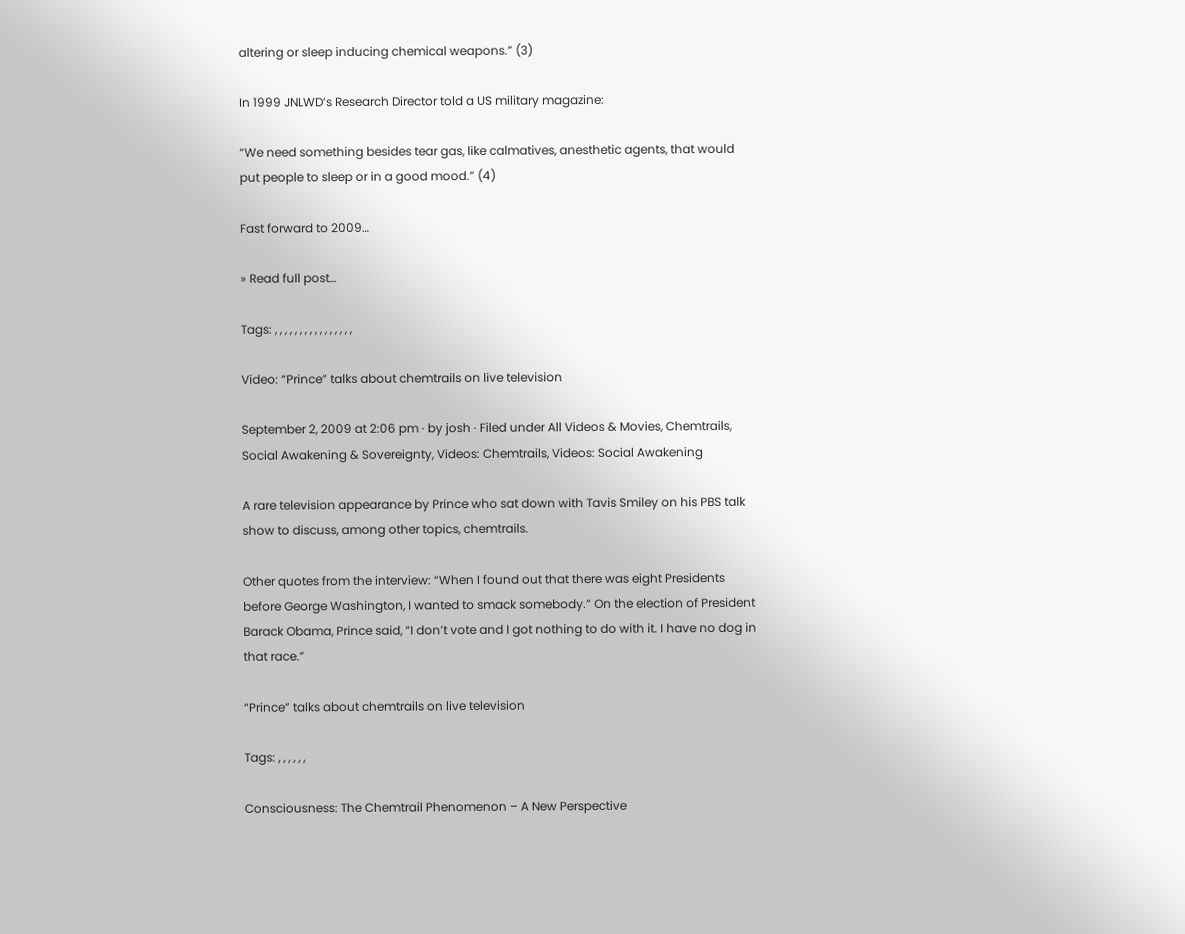altering or sleep inducing chemical weapons.” (3)

In 1999 JNLWD’s Research Director told a US military magazine:

“We need something besides tear gas, like calmatives, anesthetic agents, that would put people to sleep or in a good mood.” (4)

Fast forward to 2009…

» Read full post…

Tags: , , , , , , , , , , , , , , , ,

Video: “Prince” talks about chemtrails on live television

September 2, 2009 at 2:06 pm · by josh · Filed under All Videos & Movies, Chemtrails, Social Awakening & Sovereignty, Videos: Chemtrails, Videos: Social Awakening

A rare television appearance by Prince who sat down with Tavis Smiley on his PBS talk show to discuss, among other topics, chemtrails.

Other quotes from the interview: “When I found out that there was eight Presidents before George Washington, I wanted to smack somebody.” On the election of President Barack Obama, Prince said, “I don’t vote and I got nothing to do with it. I have no dog in that race.”

“Prince” talks about chemtrails on live television

Tags: , , , , , ,

Consciousness: The Chemtrail Phenomenon – A New Perspective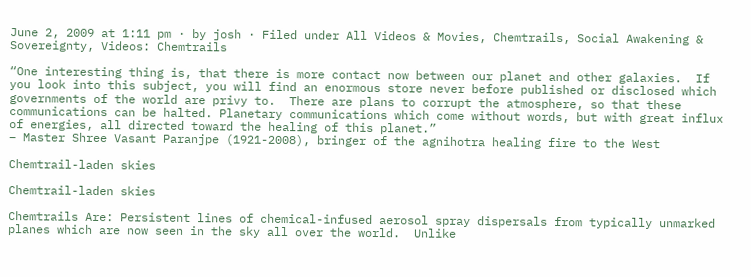June 2, 2009 at 1:11 pm · by josh · Filed under All Videos & Movies, Chemtrails, Social Awakening & Sovereignty, Videos: Chemtrails

“One interesting thing is, that there is more contact now between our planet and other galaxies.  If you look into this subject, you will find an enormous store never before published or disclosed which governments of the world are privy to.  There are plans to corrupt the atmosphere, so that these communications can be halted. Planetary communications which come without words, but with great influx of energies, all directed toward the healing of this planet.”
– Master Shree Vasant Paranjpe (1921-2008), bringer of the agnihotra healing fire to the West

Chemtrail-laden skies

Chemtrail-laden skies

Chemtrails Are: Persistent lines of chemical-infused aerosol spray dispersals from typically unmarked planes which are now seen in the sky all over the world.  Unlike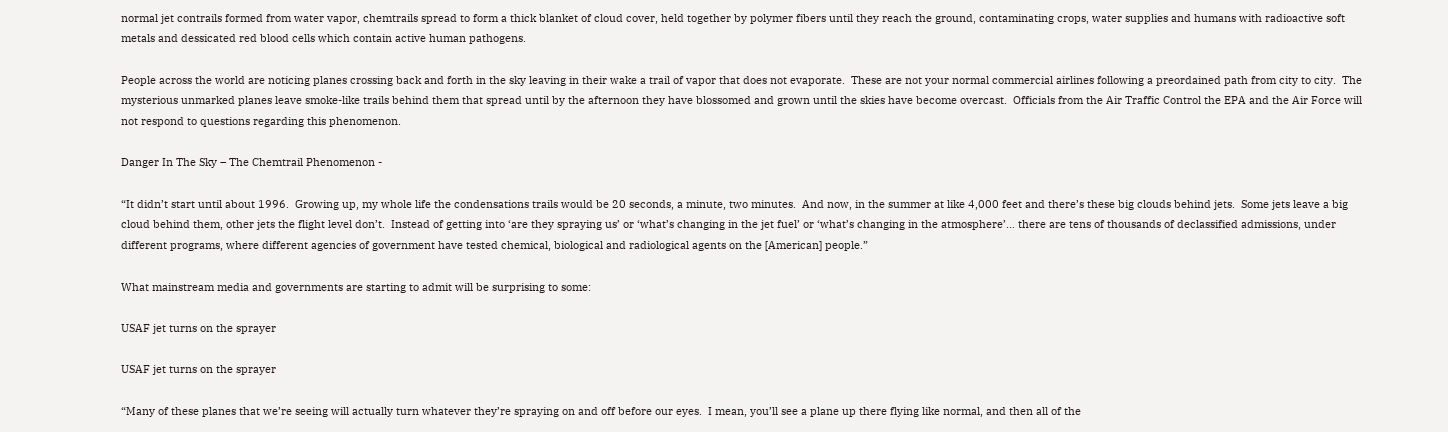normal jet contrails formed from water vapor, chemtrails spread to form a thick blanket of cloud cover, held together by polymer fibers until they reach the ground, contaminating crops, water supplies and humans with radioactive soft metals and dessicated red blood cells which contain active human pathogens.

People across the world are noticing planes crossing back and forth in the sky leaving in their wake a trail of vapor that does not evaporate.  These are not your normal commercial airlines following a preordained path from city to city.  The mysterious unmarked planes leave smoke-like trails behind them that spread until by the afternoon they have blossomed and grown until the skies have become overcast.  Officials from the Air Traffic Control the EPA and the Air Force will not respond to questions regarding this phenomenon.

Danger In The Sky – The Chemtrail Phenomenon -

“It didn’t start until about 1996.  Growing up, my whole life the condensations trails would be 20 seconds, a minute, two minutes.  And now, in the summer at like 4,000 feet and there’s these big clouds behind jets.  Some jets leave a big cloud behind them, other jets the flight level don’t.  Instead of getting into ‘are they spraying us’ or ‘what’s changing in the jet fuel’ or ‘what’s changing in the atmosphere’… there are tens of thousands of declassified admissions, under different programs, where different agencies of government have tested chemical, biological and radiological agents on the [American] people.”

What mainstream media and governments are starting to admit will be surprising to some:

USAF jet turns on the sprayer

USAF jet turns on the sprayer

“Many of these planes that we’re seeing will actually turn whatever they’re spraying on and off before our eyes.  I mean, you’ll see a plane up there flying like normal, and then all of the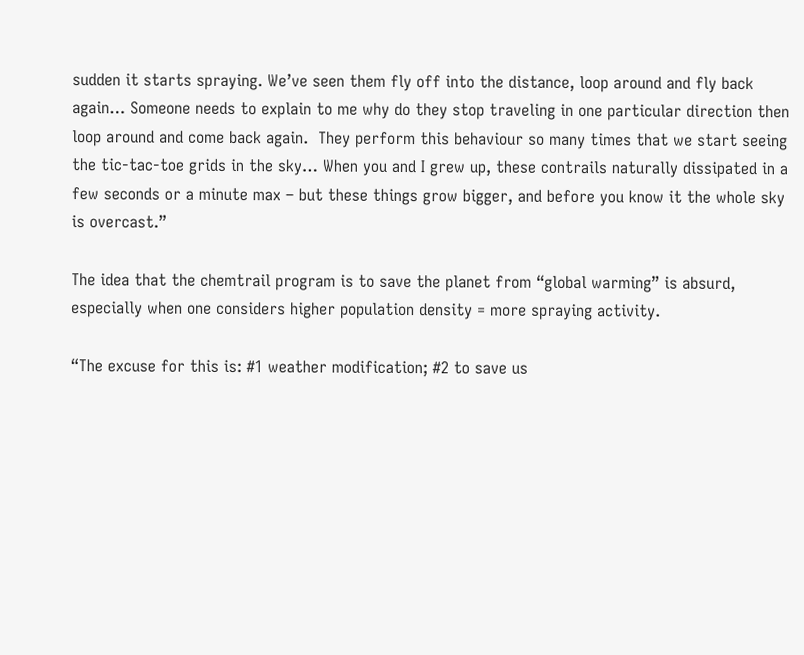sudden it starts spraying. We’ve seen them fly off into the distance, loop around and fly back again… Someone needs to explain to me why do they stop traveling in one particular direction then loop around and come back again.  They perform this behaviour so many times that we start seeing the tic-tac-toe grids in the sky… When you and I grew up, these contrails naturally dissipated in a few seconds or a minute max – but these things grow bigger, and before you know it the whole sky is overcast.”

The idea that the chemtrail program is to save the planet from “global warming” is absurd, especially when one considers higher population density = more spraying activity.

“The excuse for this is: #1 weather modification; #2 to save us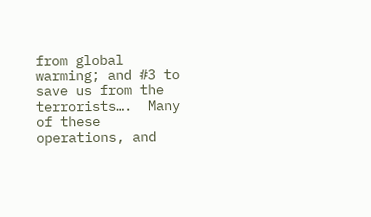from global warming; and #3 to save us from the terrorists….  Many of these operations, and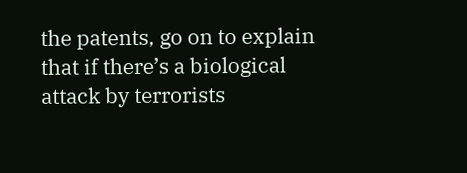the patents, go on to explain that if there’s a biological attack by terrorists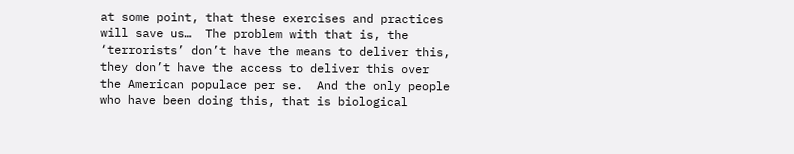at some point, that these exercises and practices will save us…  The problem with that is, the ‘terrorists’ don’t have the means to deliver this, they don’t have the access to deliver this over the American populace per se.  And the only people who have been doing this, that is biological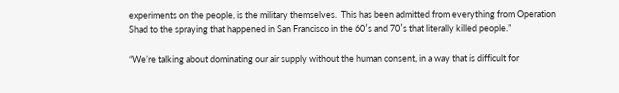experiments on the people, is the military themselves.  This has been admitted from everything from Operation Shad to the spraying that happened in San Francisco in the 60′s and 70′s that literally killed people.”

“We’re talking about dominating our air supply without the human consent, in a way that is difficult for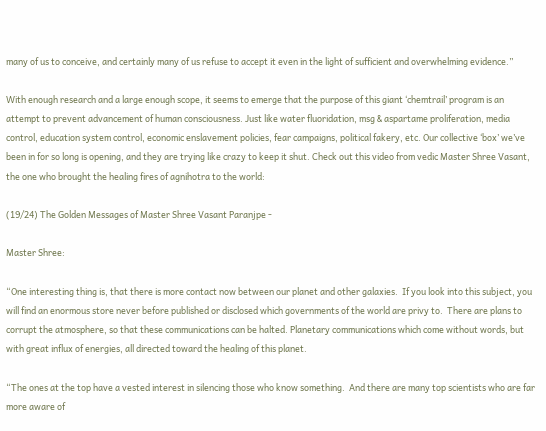many of us to conceive, and certainly many of us refuse to accept it even in the light of sufficient and overwhelming evidence.”

With enough research and a large enough scope, it seems to emerge that the purpose of this giant ‘chemtrail’ program is an attempt to prevent advancement of human consciousness. Just like water fluoridation, msg & aspartame proliferation, media control, education system control, economic enslavement policies, fear campaigns, political fakery, etc. Our collective ‘box’ we’ve been in for so long is opening, and they are trying like crazy to keep it shut. Check out this video from vedic Master Shree Vasant, the one who brought the healing fires of agnihotra to the world:

(19/24) The Golden Messages of Master Shree Vasant Paranjpe -

Master Shree:

“One interesting thing is, that there is more contact now between our planet and other galaxies.  If you look into this subject, you will find an enormous store never before published or disclosed which governments of the world are privy to.  There are plans to corrupt the atmosphere, so that these communications can be halted. Planetary communications which come without words, but with great influx of energies, all directed toward the healing of this planet.

“The ones at the top have a vested interest in silencing those who know something.  And there are many top scientists who are far more aware of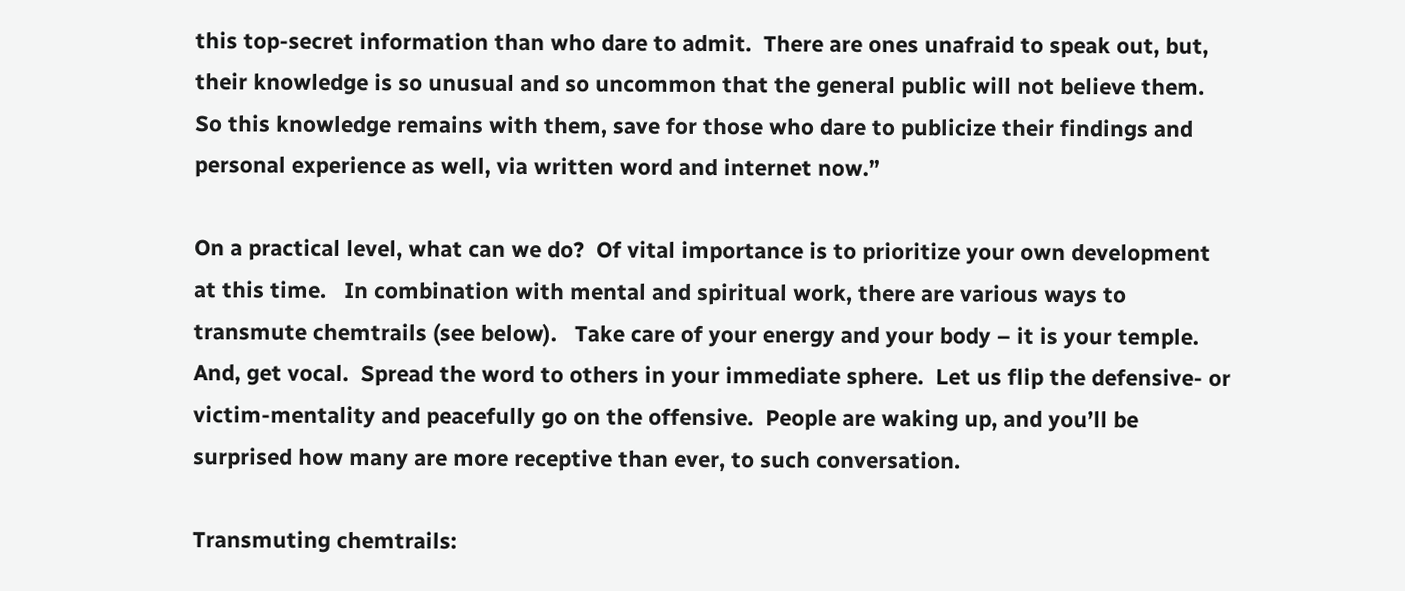this top-secret information than who dare to admit.  There are ones unafraid to speak out, but, their knowledge is so unusual and so uncommon that the general public will not believe them.  So this knowledge remains with them, save for those who dare to publicize their findings and personal experience as well, via written word and internet now.”

On a practical level, what can we do?  Of vital importance is to prioritize your own development at this time.   In combination with mental and spiritual work, there are various ways to transmute chemtrails (see below).   Take care of your energy and your body – it is your temple.  And, get vocal.  Spread the word to others in your immediate sphere.  Let us flip the defensive- or victim-mentality and peacefully go on the offensive.  People are waking up, and you’ll be surprised how many are more receptive than ever, to such conversation.

Transmuting chemtrails: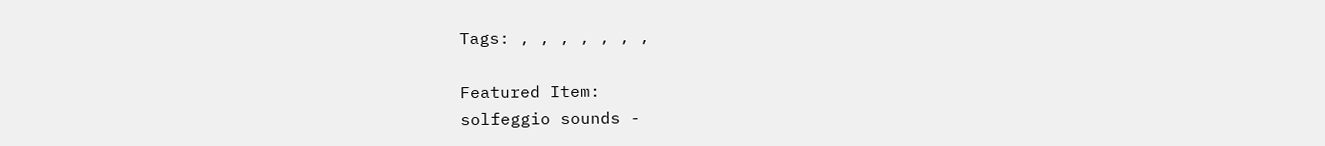Tags: , , , , , , ,

Featured Item:
solfeggio sounds -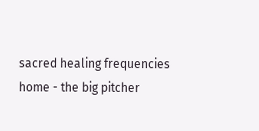sacred healing frequencies
home - the big pitcher